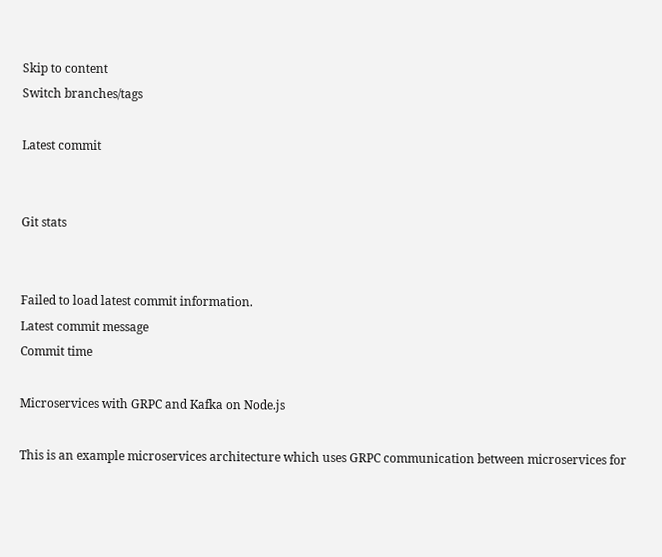Skip to content
Switch branches/tags

Latest commit


Git stats


Failed to load latest commit information.
Latest commit message
Commit time

Microservices with GRPC and Kafka on Node.js

This is an example microservices architecture which uses GRPC communication between microservices for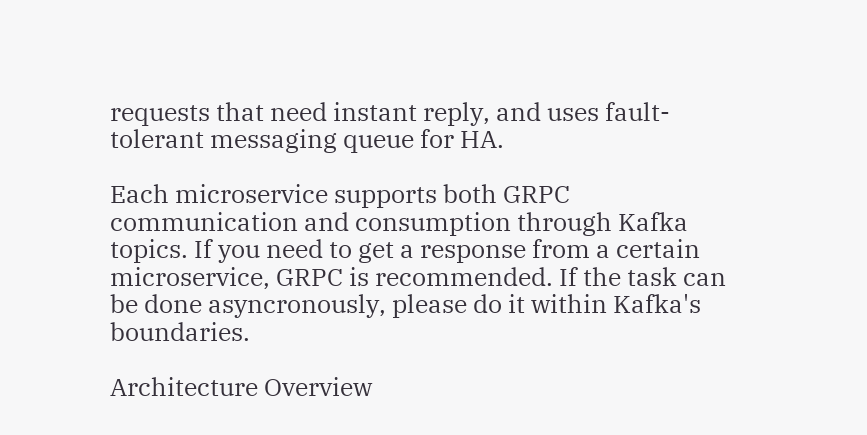requests that need instant reply, and uses fault-tolerant messaging queue for HA.

Each microservice supports both GRPC communication and consumption through Kafka topics. If you need to get a response from a certain microservice, GRPC is recommended. If the task can be done asyncronously, please do it within Kafka's boundaries.

Architecture Overview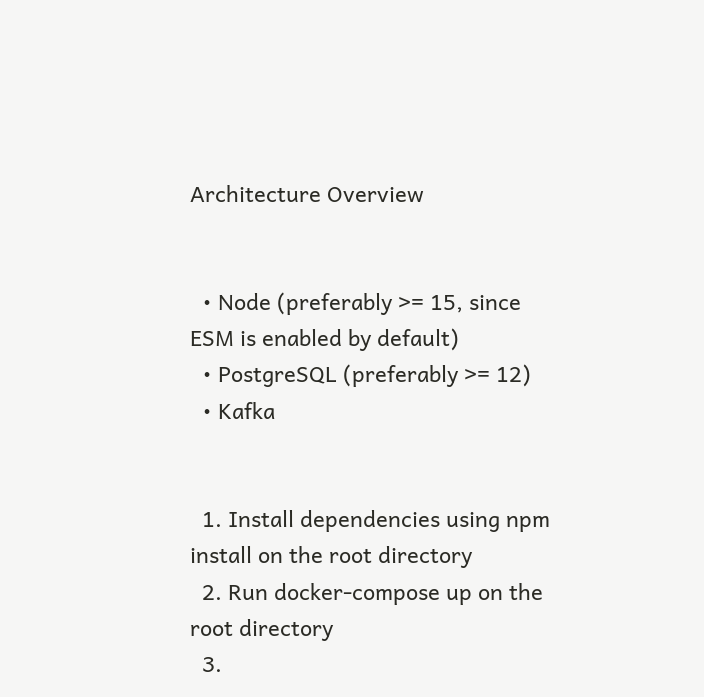Architecture Overview


  • Node (preferably >= 15, since ESM is enabled by default)
  • PostgreSQL (preferably >= 12)
  • Kafka


  1. Install dependencies using npm install on the root directory
  2. Run docker-compose up on the root directory
  3.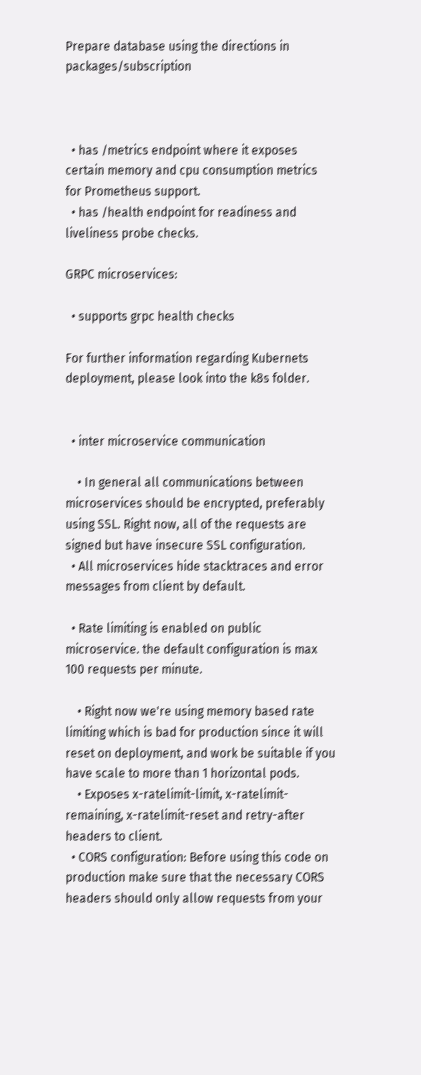Prepare database using the directions in packages/subscription



  • has /metrics endpoint where it exposes certain memory and cpu consumption metrics for Prometheus support.
  • has /health endpoint for readiness and liveliness probe checks.

GRPC microservices:

  • supports grpc health checks

For further information regarding Kubernets deployment, please look into the k8s folder.


  • inter microservice communication

    • In general all communications between microservices should be encrypted, preferably using SSL. Right now, all of the requests are signed but have insecure SSL configuration.
  • All microservices hide stacktraces and error messages from client by default.

  • Rate limiting is enabled on public microservice. the default configuration is max 100 requests per minute.

    • Right now we're using memory based rate limiting which is bad for production since it will reset on deployment, and work be suitable if you have scale to more than 1 horizontal pods.
    • Exposes x-ratelimit-limit, x-ratelimit-remaining, x-ratelimit-reset and retry-after headers to client.
  • CORS configuration: Before using this code on production make sure that the necessary CORS headers should only allow requests from your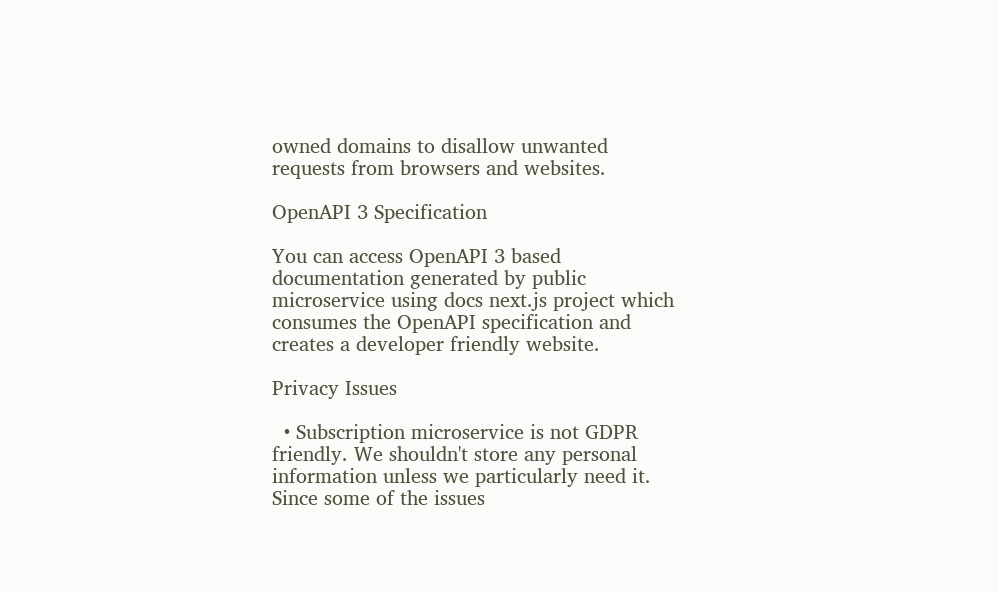owned domains to disallow unwanted requests from browsers and websites.

OpenAPI 3 Specification

You can access OpenAPI 3 based documentation generated by public microservice using docs next.js project which consumes the OpenAPI specification and creates a developer friendly website.

Privacy Issues

  • Subscription microservice is not GDPR friendly. We shouldn't store any personal information unless we particularly need it. Since some of the issues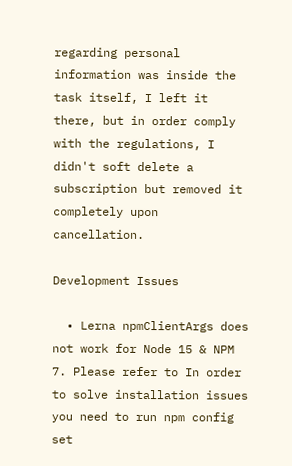regarding personal information was inside the task itself, I left it there, but in order comply with the regulations, I didn't soft delete a subscription but removed it completely upon cancellation.

Development Issues

  • Lerna npmClientArgs does not work for Node 15 & NPM 7. Please refer to In order to solve installation issues you need to run npm config set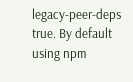legacy-peer-deps true. By default using npm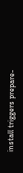install triggers prepare-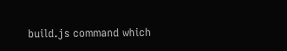build.js command which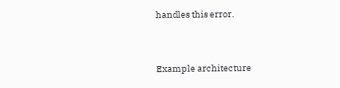handles this error.


Example architecture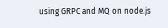using GRPC and MQ on node.js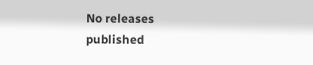No releases published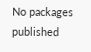No packages published